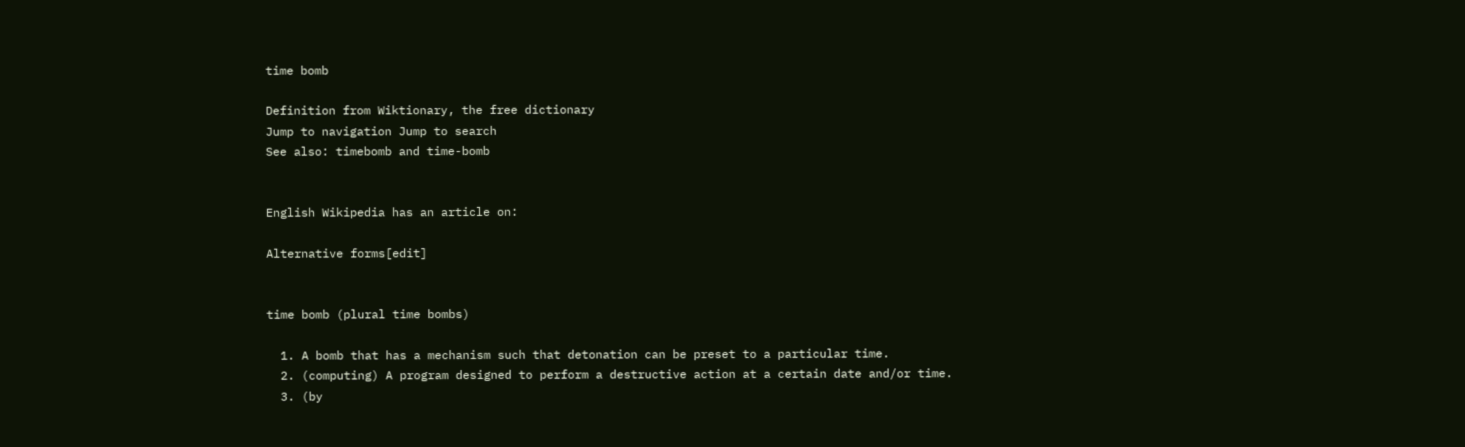time bomb

Definition from Wiktionary, the free dictionary
Jump to navigation Jump to search
See also: timebomb and time-bomb


English Wikipedia has an article on:

Alternative forms[edit]


time bomb (plural time bombs)

  1. A bomb that has a mechanism such that detonation can be preset to a particular time.
  2. (computing) A program designed to perform a destructive action at a certain date and/or time.
  3. (by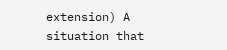extension) A situation that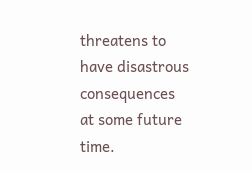threatens to have disastrous consequences at some future time.